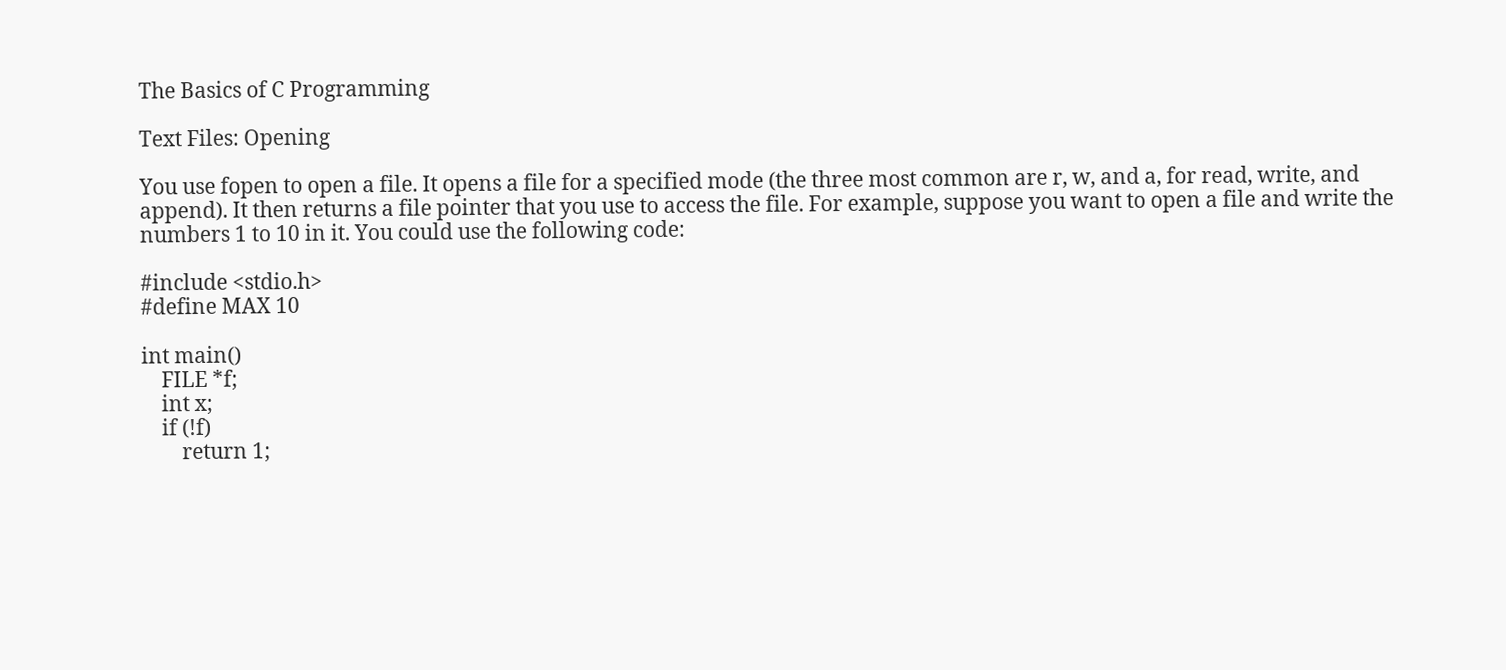The Basics of C Programming

Text Files: Opening

You use fopen to open a file. It opens a file for a specified mode (the three most common are r, w, and a, for read, write, and append). It then returns a file pointer that you use to access the file. For example, suppose you want to open a file and write the numbers 1 to 10 in it. You could use the following code:

#include <stdio.h>
#define MAX 10

int main()
    FILE *f;
    int x;
    if (!f)
        return 1;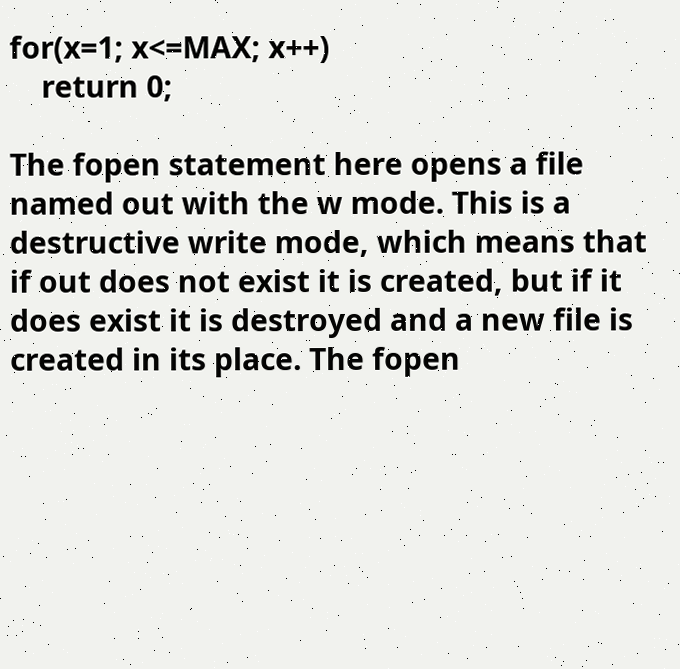for(x=1; x<=MAX; x++)
    return 0;

The fopen statement here opens a file named out with the w mode. This is a destructive write mode, which means that if out does not exist it is created, but if it does exist it is destroyed and a new file is created in its place. The fopen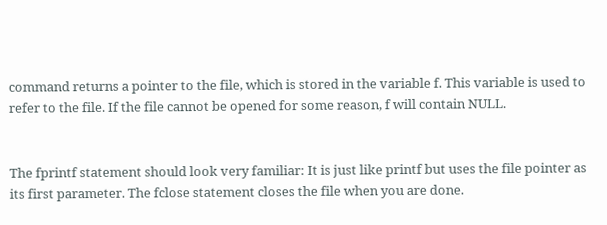command returns a pointer to the file, which is stored in the variable f. This variable is used to refer to the file. If the file cannot be opened for some reason, f will contain NULL.


The fprintf statement should look very familiar: It is just like printf but uses the file pointer as its first parameter. The fclose statement closes the file when you are done.